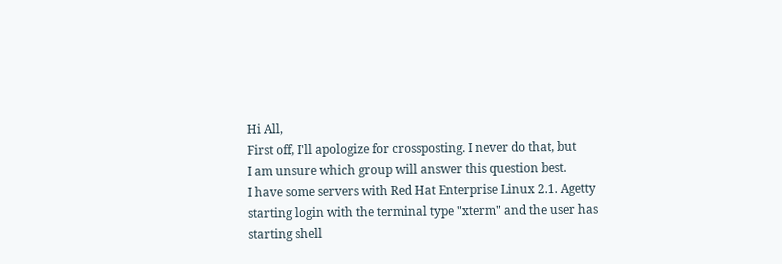Hi All,
First off, I'll apologize for crossposting. I never do that, but
I am unsure which group will answer this question best.
I have some servers with Red Hat Enterprise Linux 2.1. Agetty
starting login with the terminal type "xterm" and the user has
starting shell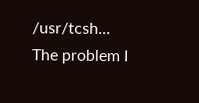/usr/tcsh...
The problem I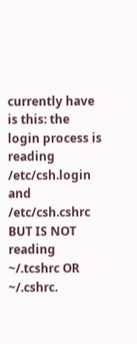currently have is this: the login process is reading
/etc/csh.login and /etc/csh.cshrc BUT IS NOT reading ~/.tcshrc OR
~/.cshrc.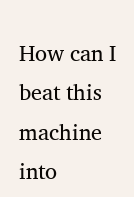How can I beat this machine into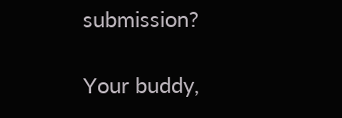submission?

Your buddy,